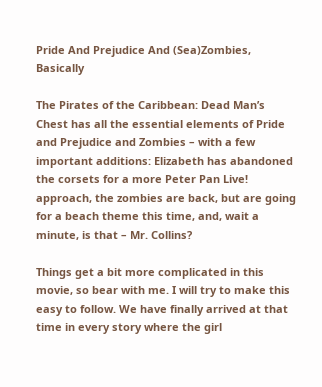Pride And Prejudice And (Sea)Zombies, Basically

The Pirates of the Caribbean: Dead Man’s Chest has all the essential elements of Pride and Prejudice and Zombies – with a few important additions: Elizabeth has abandoned the corsets for a more Peter Pan Live! approach, the zombies are back, but are going for a beach theme this time, and, wait a minute, is that – Mr. Collins?

Things get a bit more complicated in this movie, so bear with me. I will try to make this easy to follow. We have finally arrived at that time in every story where the girl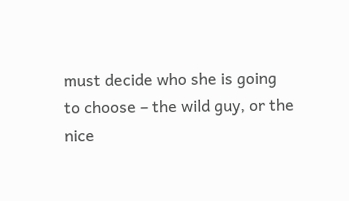must decide who she is going to choose – the wild guy, or the nice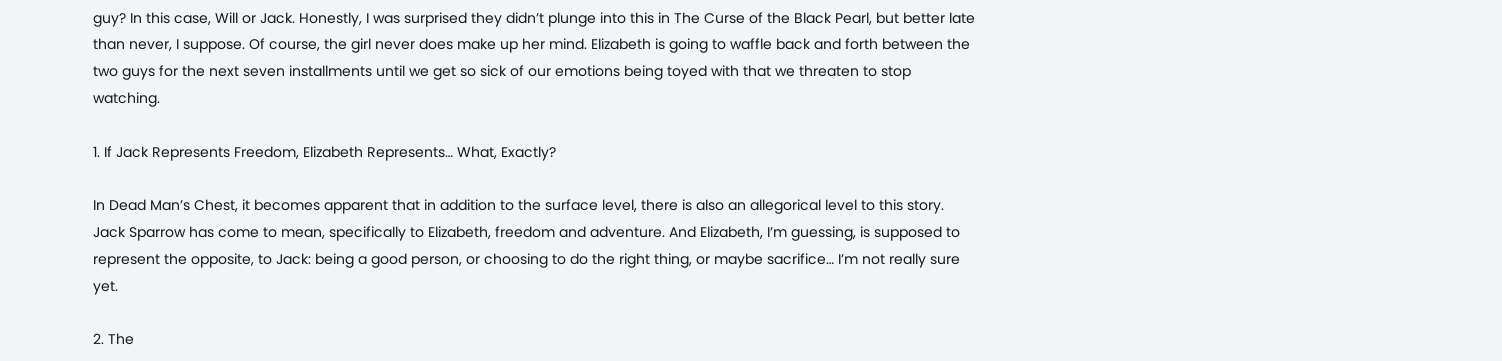guy? In this case, Will or Jack. Honestly, I was surprised they didn’t plunge into this in The Curse of the Black Pearl, but better late than never, I suppose. Of course, the girl never does make up her mind. Elizabeth is going to waffle back and forth between the two guys for the next seven installments until we get so sick of our emotions being toyed with that we threaten to stop watching.

1. If Jack Represents Freedom, Elizabeth Represents… What, Exactly?

In Dead Man’s Chest, it becomes apparent that in addition to the surface level, there is also an allegorical level to this story. Jack Sparrow has come to mean, specifically to Elizabeth, freedom and adventure. And Elizabeth, I’m guessing, is supposed to represent the opposite, to Jack: being a good person, or choosing to do the right thing, or maybe sacrifice… I’m not really sure yet.

2. The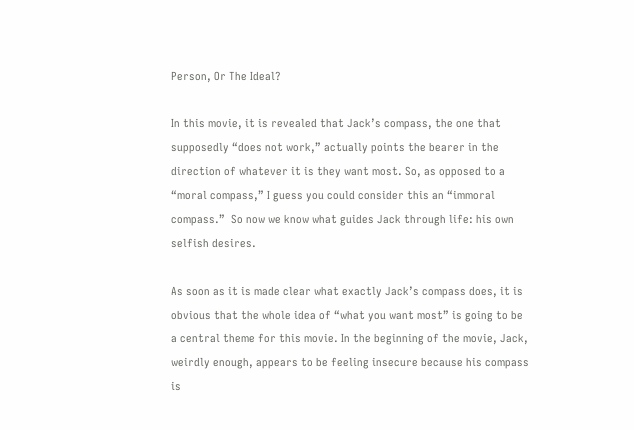Person, Or The Ideal?

In this movie, it is revealed that Jack’s compass, the one that supposedly “does not work,” actually points the bearer in the direction of whatever it is they want most. So, as opposed to a “moral compass,” I guess you could consider this an “immoral compass.”  So now we know what guides Jack through life: his own selfish desires.

As soon as it is made clear what exactly Jack’s compass does, it is obvious that the whole idea of “what you want most” is going to be a central theme for this movie. In the beginning of the movie, Jack, weirdly enough, appears to be feeling insecure because his compass is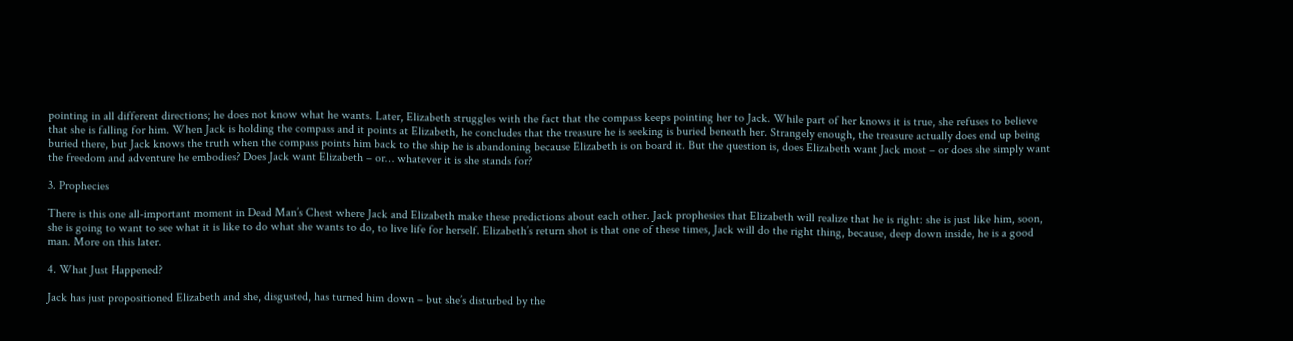pointing in all different directions; he does not know what he wants. Later, Elizabeth struggles with the fact that the compass keeps pointing her to Jack. While part of her knows it is true, she refuses to believe that she is falling for him. When Jack is holding the compass and it points at Elizabeth, he concludes that the treasure he is seeking is buried beneath her. Strangely enough, the treasure actually does end up being buried there, but Jack knows the truth when the compass points him back to the ship he is abandoning because Elizabeth is on board it. But the question is, does Elizabeth want Jack most – or does she simply want the freedom and adventure he embodies? Does Jack want Elizabeth – or… whatever it is she stands for?

3. Prophecies

There is this one all-important moment in Dead Man’s Chest where Jack and Elizabeth make these predictions about each other. Jack prophesies that Elizabeth will realize that he is right: she is just like him, soon, she is going to want to see what it is like to do what she wants to do, to live life for herself. Elizabeth’s return shot is that one of these times, Jack will do the right thing, because, deep down inside, he is a good man. More on this later.

4. What Just Happened?

Jack has just propositioned Elizabeth and she, disgusted, has turned him down – but she’s disturbed by the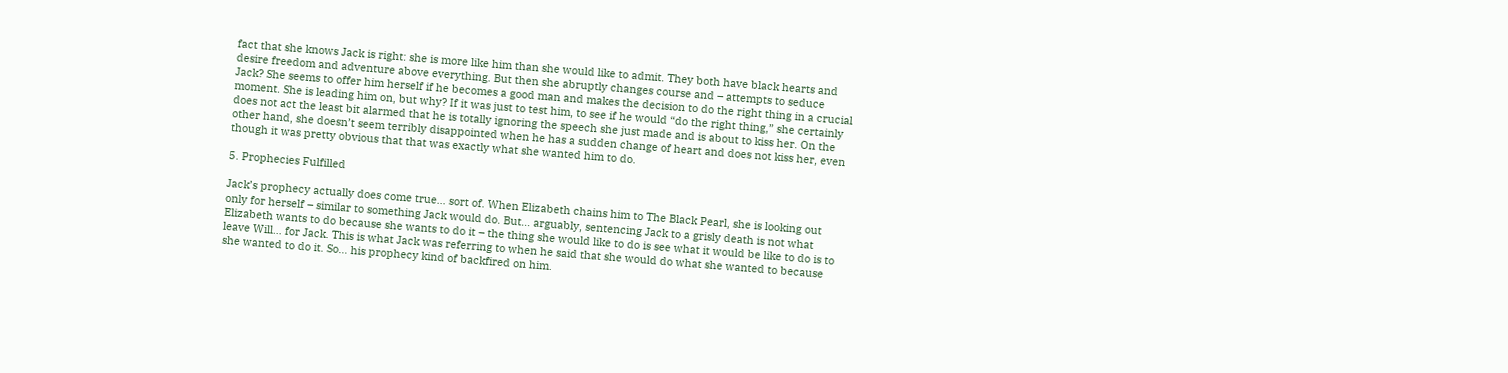fact that she knows Jack is right: she is more like him than she would like to admit. They both have black hearts and desire freedom and adventure above everything. But then she abruptly changes course and – attempts to seduce Jack? She seems to offer him herself if he becomes a good man and makes the decision to do the right thing in a crucial moment. She is leading him on, but why? If it was just to test him, to see if he would “do the right thing,” she certainly does not act the least bit alarmed that he is totally ignoring the speech she just made and is about to kiss her. On the other hand, she doesn’t seem terribly disappointed when he has a sudden change of heart and does not kiss her, even though it was pretty obvious that that was exactly what she wanted him to do.

5. Prophecies Fulfilled

Jack’s prophecy actually does come true… sort of. When Elizabeth chains him to The Black Pearl, she is looking out only for herself – similar to something Jack would do. But… arguably, sentencing Jack to a grisly death is not what Elizabeth wants to do because she wants to do it – the thing she would like to do is see what it would be like to do is to leave Will… for Jack. This is what Jack was referring to when he said that she would do what she wanted to because she wanted to do it. So… his prophecy kind of backfired on him.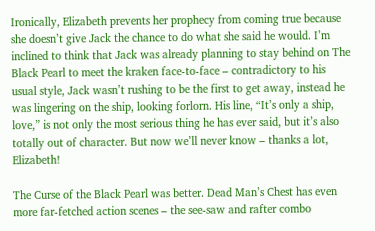Ironically, Elizabeth prevents her prophecy from coming true because she doesn’t give Jack the chance to do what she said he would. I’m inclined to think that Jack was already planning to stay behind on The Black Pearl to meet the kraken face-to-face – contradictory to his usual style, Jack wasn’t rushing to be the first to get away, instead he was lingering on the ship, looking forlorn. His line, “It’s only a ship, love,” is not only the most serious thing he has ever said, but it’s also totally out of character. But now we’ll never know – thanks a lot, Elizabeth!

The Curse of the Black Pearl was better. Dead Man’s Chest has even more far-fetched action scenes – the see-saw and rafter combo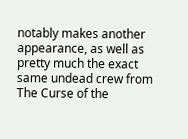notably makes another appearance, as well as pretty much the exact same undead crew from The Curse of the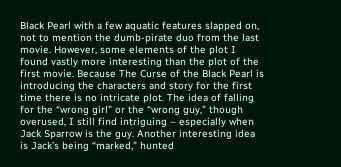Black Pearl with a few aquatic features slapped on, not to mention the dumb-pirate duo from the last movie. However, some elements of the plot I found vastly more interesting than the plot of the first movie. Because The Curse of the Black Pearl is introducing the characters and story for the first time there is no intricate plot. The idea of falling for the “wrong girl” or the “wrong guy,” though overused, I still find intriguing – especially when Jack Sparrow is the guy. Another interesting idea is Jack’s being “marked,” hunted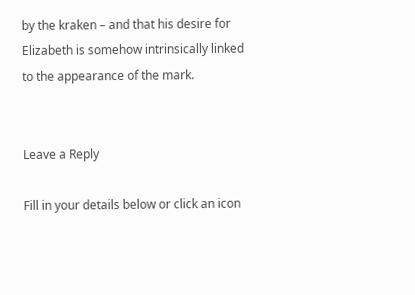by the kraken – and that his desire for Elizabeth is somehow intrinsically linked to the appearance of the mark.


Leave a Reply

Fill in your details below or click an icon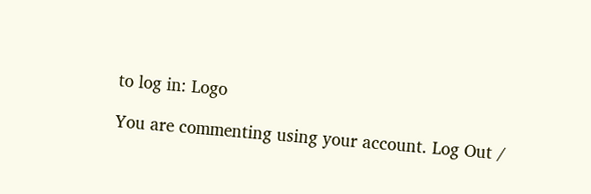to log in: Logo

You are commenting using your account. Log Out /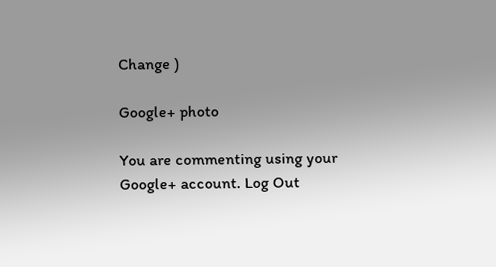Change )

Google+ photo

You are commenting using your Google+ account. Log Out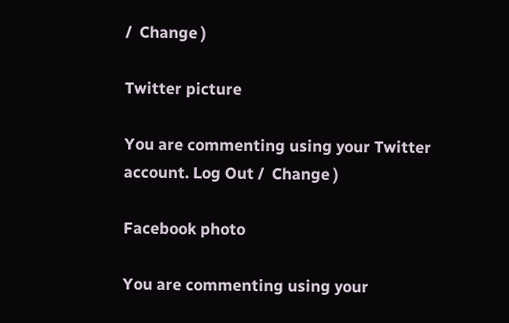/  Change )

Twitter picture

You are commenting using your Twitter account. Log Out /  Change )

Facebook photo

You are commenting using your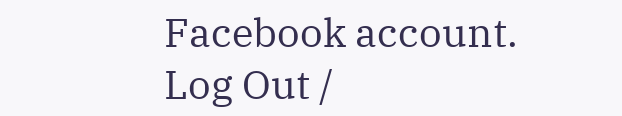Facebook account. Log Out /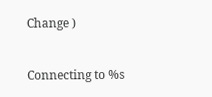Change )


Connecting to %s